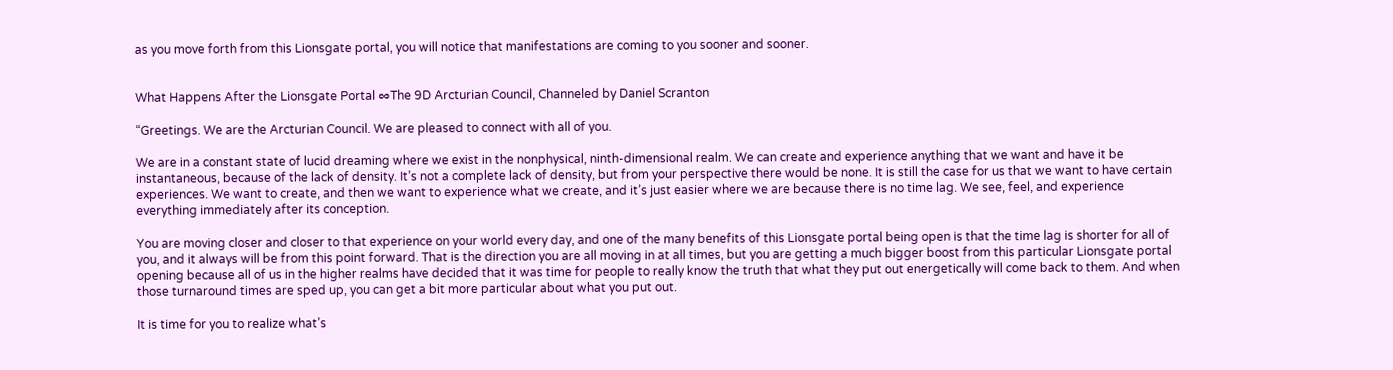as you move forth from this Lionsgate portal, you will notice that manifestations are coming to you sooner and sooner.


What Happens After the Lionsgate Portal ∞The 9D Arcturian Council, Channeled by Daniel Scranton

“Greetings. We are the Arcturian Council. We are pleased to connect with all of you.

We are in a constant state of lucid dreaming where we exist in the nonphysical, ninth-dimensional realm. We can create and experience anything that we want and have it be instantaneous, because of the lack of density. It’s not a complete lack of density, but from your perspective there would be none. It is still the case for us that we want to have certain experiences. We want to create, and then we want to experience what we create, and it’s just easier where we are because there is no time lag. We see, feel, and experience everything immediately after its conception.

You are moving closer and closer to that experience on your world every day, and one of the many benefits of this Lionsgate portal being open is that the time lag is shorter for all of you, and it always will be from this point forward. That is the direction you are all moving in at all times, but you are getting a much bigger boost from this particular Lionsgate portal opening because all of us in the higher realms have decided that it was time for people to really know the truth that what they put out energetically will come back to them. And when those turnaround times are sped up, you can get a bit more particular about what you put out.

It is time for you to realize what’s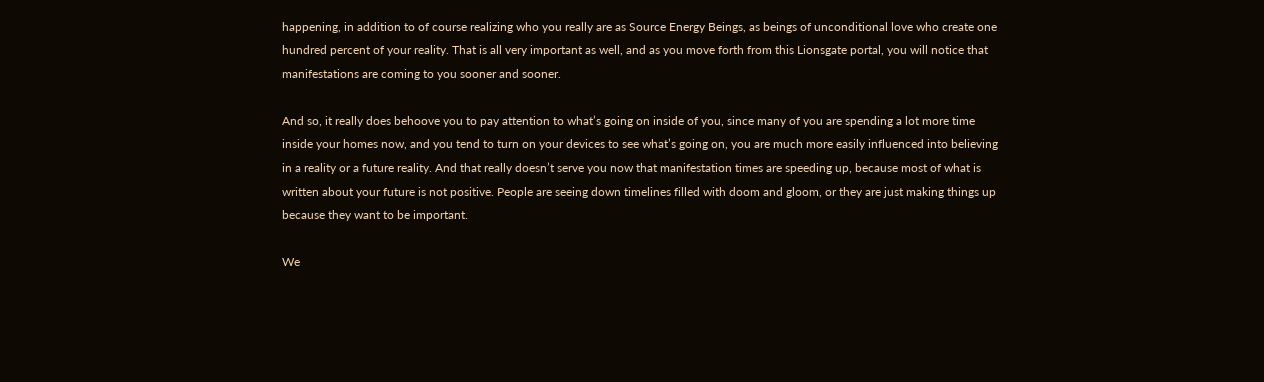happening, in addition to of course realizing who you really are as Source Energy Beings, as beings of unconditional love who create one hundred percent of your reality. That is all very important as well, and as you move forth from this Lionsgate portal, you will notice that manifestations are coming to you sooner and sooner.

And so, it really does behoove you to pay attention to what’s going on inside of you, since many of you are spending a lot more time inside your homes now, and you tend to turn on your devices to see what’s going on, you are much more easily influenced into believing in a reality or a future reality. And that really doesn’t serve you now that manifestation times are speeding up, because most of what is written about your future is not positive. People are seeing down timelines filled with doom and gloom, or they are just making things up because they want to be important.

We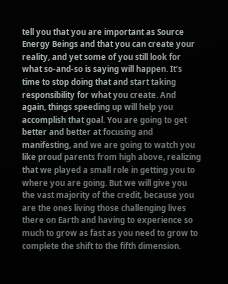tell you that you are important as Source Energy Beings and that you can create your reality, and yet some of you still look for what so-and-so is saying will happen. It’s time to stop doing that and start taking responsibility for what you create. And again, things speeding up will help you accomplish that goal. You are going to get better and better at focusing and manifesting, and we are going to watch you like proud parents from high above, realizing that we played a small role in getting you to where you are going. But we will give you the vast majority of the credit, because you are the ones living those challenging lives there on Earth and having to experience so much to grow as fast as you need to grow to complete the shift to the fifth dimension.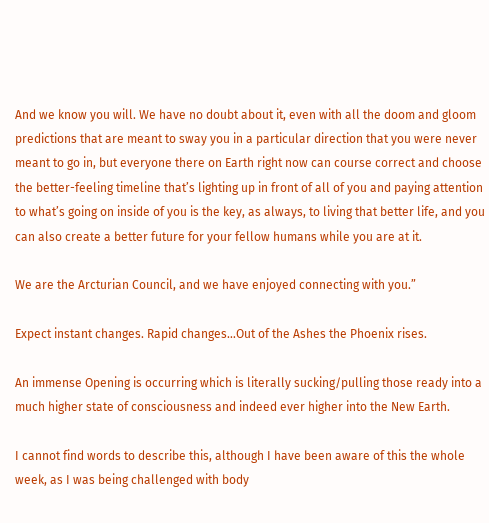And we know you will. We have no doubt about it, even with all the doom and gloom predictions that are meant to sway you in a particular direction that you were never meant to go in, but everyone there on Earth right now can course correct and choose the better-feeling timeline that’s lighting up in front of all of you and paying attention to what’s going on inside of you is the key, as always, to living that better life, and you can also create a better future for your fellow humans while you are at it.

We are the Arcturian Council, and we have enjoyed connecting with you.”

Expect instant changes. Rapid changes…Out of the Ashes the Phoenix rises.

An immense Opening is occurring which is literally sucking/pulling those ready into a much higher state of consciousness and indeed ever higher into the New Earth.

I cannot find words to describe this, although I have been aware of this the whole week, as I was being challenged with body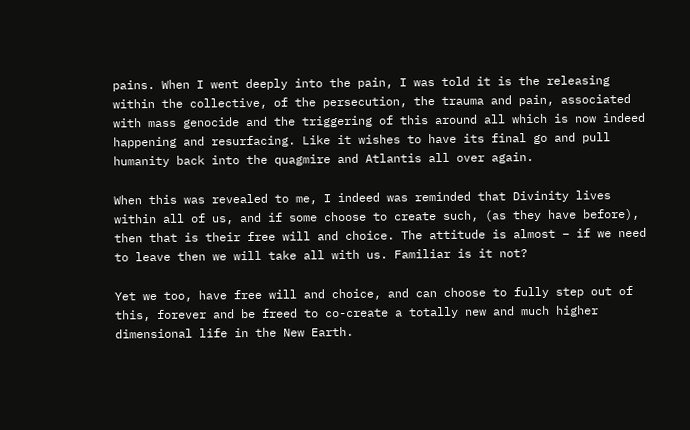pains. When I went deeply into the pain, I was told it is the releasing within the collective, of the persecution, the trauma and pain, associated with mass genocide and the triggering of this around all which is now indeed happening and resurfacing. Like it wishes to have its final go and pull humanity back into the quagmire and Atlantis all over again.

When this was revealed to me, I indeed was reminded that Divinity lives within all of us, and if some choose to create such, (as they have before), then that is their free will and choice. The attitude is almost – if we need to leave then we will take all with us. Familiar is it not?

Yet we too, have free will and choice, and can choose to fully step out of this, forever and be freed to co-create a totally new and much higher dimensional life in the New Earth.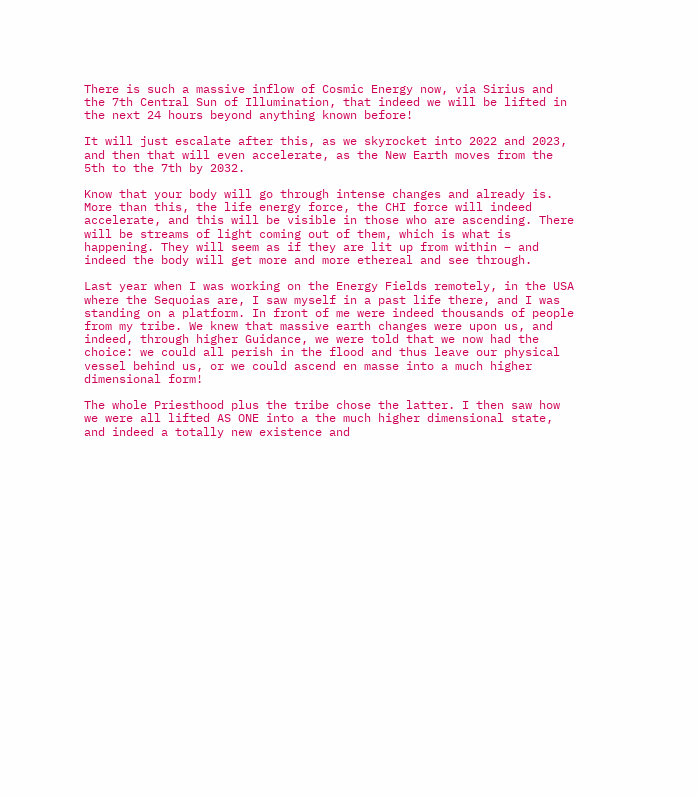There is such a massive inflow of Cosmic Energy now, via Sirius and the 7th Central Sun of Illumination, that indeed we will be lifted in the next 24 hours beyond anything known before!

It will just escalate after this, as we skyrocket into 2022 and 2023, and then that will even accelerate, as the New Earth moves from the 5th to the 7th by 2032.

Know that your body will go through intense changes and already is. More than this, the life energy force, the CHI force will indeed accelerate, and this will be visible in those who are ascending. There will be streams of light coming out of them, which is what is happening. They will seem as if they are lit up from within – and indeed the body will get more and more ethereal and see through.

Last year when I was working on the Energy Fields remotely, in the USA where the Sequoias are, I saw myself in a past life there, and I was standing on a platform. In front of me were indeed thousands of people from my tribe. We knew that massive earth changes were upon us, and indeed, through higher Guidance, we were told that we now had the choice: we could all perish in the flood and thus leave our physical vessel behind us, or we could ascend en masse into a much higher dimensional form!

The whole Priesthood plus the tribe chose the latter. I then saw how we were all lifted AS ONE into a the much higher dimensional state, and indeed a totally new existence and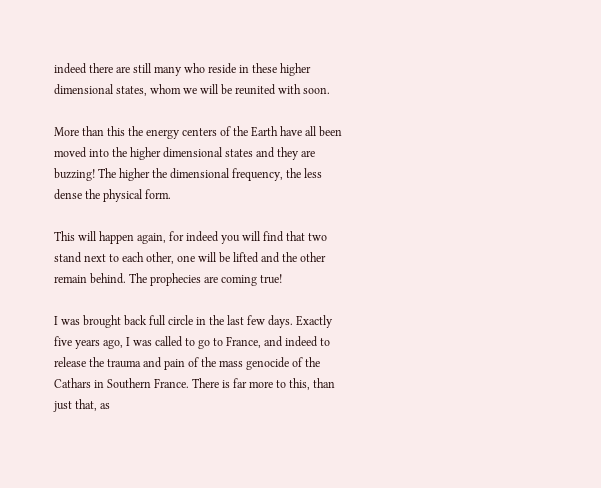indeed there are still many who reside in these higher dimensional states, whom we will be reunited with soon.

More than this the energy centers of the Earth have all been moved into the higher dimensional states and they are buzzing! The higher the dimensional frequency, the less dense the physical form.

This will happen again, for indeed you will find that two stand next to each other, one will be lifted and the other remain behind. The prophecies are coming true!

I was brought back full circle in the last few days. Exactly five years ago, I was called to go to France, and indeed to release the trauma and pain of the mass genocide of the Cathars in Southern France. There is far more to this, than just that, as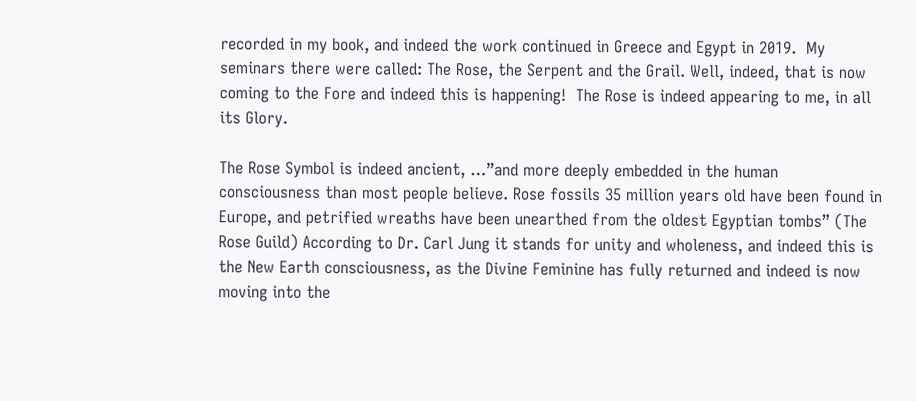recorded in my book, and indeed the work continued in Greece and Egypt in 2019.  My seminars there were called: The Rose, the Serpent and the Grail. Well, indeed, that is now coming to the Fore and indeed this is happening!  The Rose is indeed appearing to me, in all its Glory.

The Rose Symbol is indeed ancient, …”and more deeply embedded in the human consciousness than most people believe. Rose fossils 35 million years old have been found in Europe, and petrified wreaths have been unearthed from the oldest Egyptian tombs” (The Rose Guild) According to Dr. Carl Jung it stands for unity and wholeness, and indeed this is the New Earth consciousness, as the Divine Feminine has fully returned and indeed is now moving into the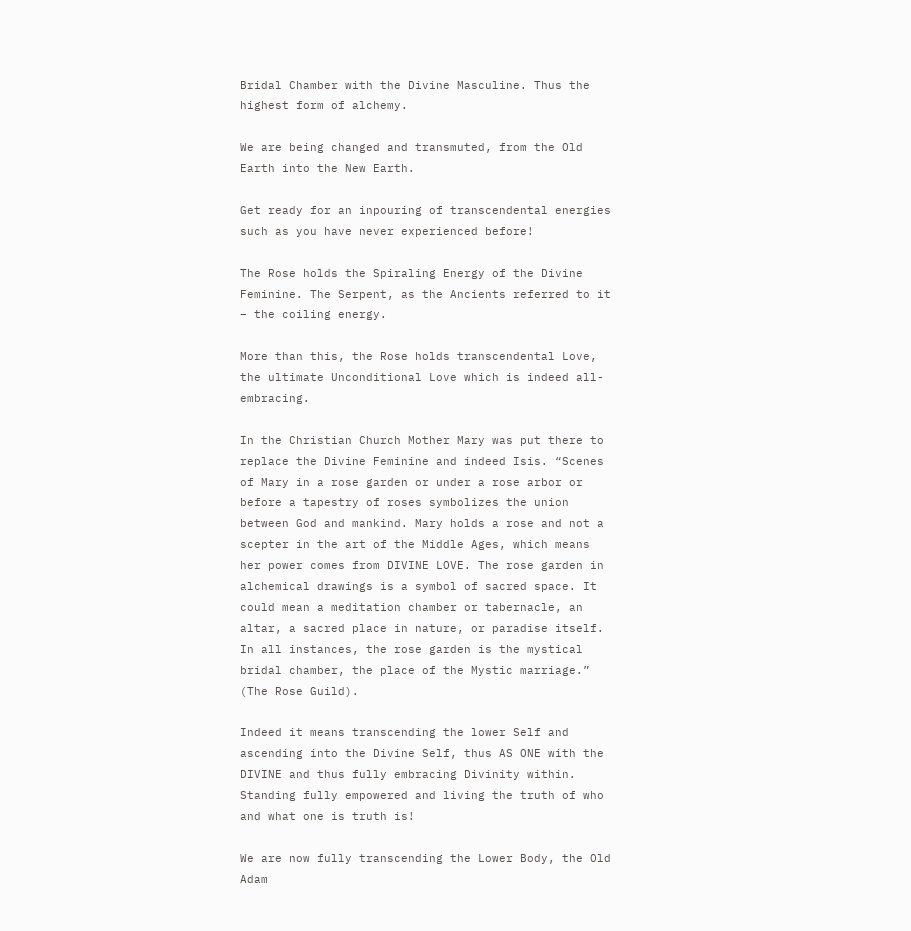Bridal Chamber with the Divine Masculine. Thus the highest form of alchemy.

We are being changed and transmuted, from the Old Earth into the New Earth.

Get ready for an inpouring of transcendental energies such as you have never experienced before!

The Rose holds the Spiraling Energy of the Divine Feminine. The Serpent, as the Ancients referred to it – the coiling energy.

More than this, the Rose holds transcendental Love, the ultimate Unconditional Love which is indeed all-embracing.

In the Christian Church Mother Mary was put there to replace the Divine Feminine and indeed Isis. “Scenes of Mary in a rose garden or under a rose arbor or before a tapestry of roses symbolizes the union between God and mankind. Mary holds a rose and not a scepter in the art of the Middle Ages, which means her power comes from DIVINE LOVE. The rose garden in alchemical drawings is a symbol of sacred space. It could mean a meditation chamber or tabernacle, an altar, a sacred place in nature, or paradise itself. In all instances, the rose garden is the mystical bridal chamber, the place of the Mystic marriage.” (The Rose Guild).

Indeed it means transcending the lower Self and ascending into the Divine Self, thus AS ONE with the DIVINE and thus fully embracing Divinity within. Standing fully empowered and living the truth of who and what one is truth is!

We are now fully transcending the Lower Body, the Old Adam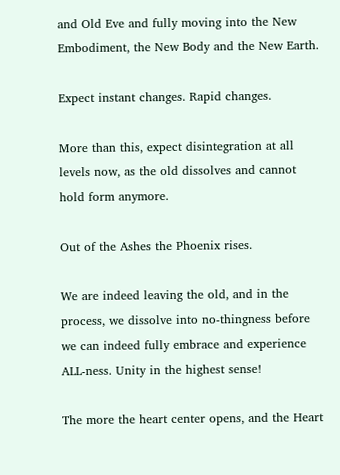and Old Eve and fully moving into the New Embodiment, the New Body and the New Earth.

Expect instant changes. Rapid changes.

More than this, expect disintegration at all levels now, as the old dissolves and cannot hold form anymore.

Out of the Ashes the Phoenix rises.

We are indeed leaving the old, and in the process, we dissolve into no-thingness before we can indeed fully embrace and experience ALL-ness. Unity in the highest sense!

The more the heart center opens, and the Heart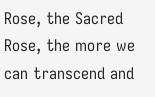Rose, the Sacred Rose, the more we can transcend and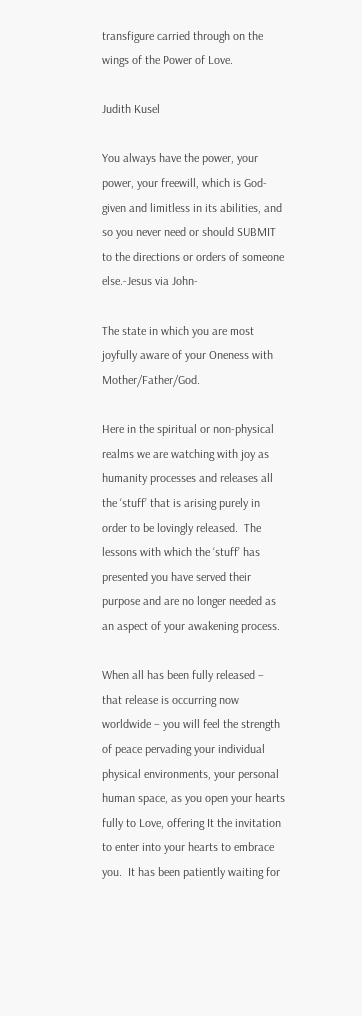transfigure carried through on the wings of the Power of Love.

Judith Kusel

You always have the power, your power, your freewill, which is God-given and limitless in its abilities, and so you never need or should SUBMIT to the directions or orders of someone else.-Jesus via John-

The state in which you are most joyfully aware of your Oneness with Mother/Father/God.

Here in the spiritual or non-physical realms we are watching with joy as humanity processes and releases all the ‘stuff’ that is arising purely in order to be lovingly released.  The lessons with which the ‘stuff’ has presented you have served their purpose and are no longer needed as an aspect of your awakening process.

When all has been fully released – that release is occurring now worldwide – you will feel the strength of peace pervading your individual physical environments, your personal human space, as you open your hearts fully to Love, offering It the invitation to enter into your hearts to embrace you.  It has been patiently waiting for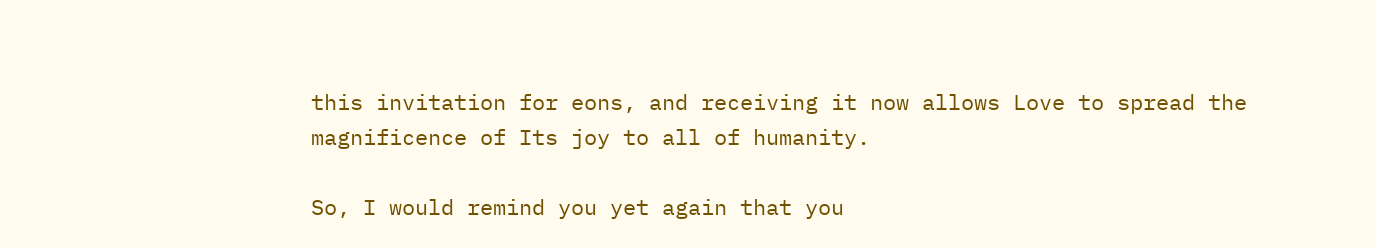this invitation for eons, and receiving it now allows Love to spread the magnificence of Its joy to all of humanity.

So, I would remind you yet again that you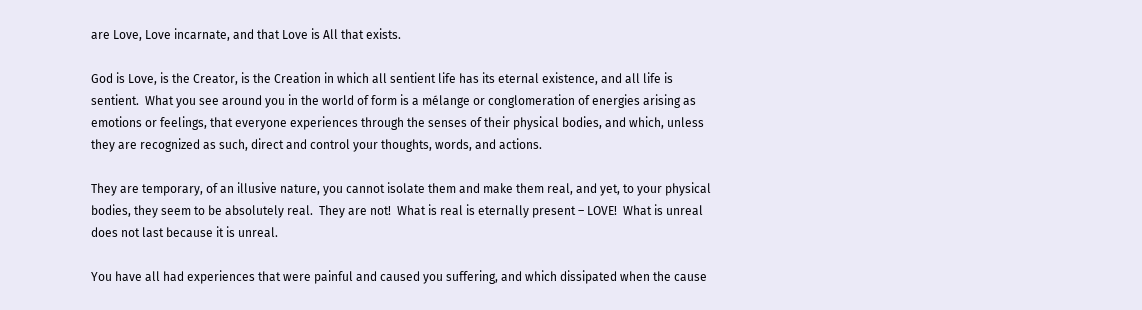are Love, Love incarnate, and that Love is All that exists.

God is Love, is the Creator, is the Creation in which all sentient life has its eternal existence, and all life is sentient.  What you see around you in the world of form is a mélange or conglomeration of energies arising as emotions or feelings, that everyone experiences through the senses of their physical bodies, and which, unless they are recognized as such, direct and control your thoughts, words, and actions.

They are temporary, of an illusive nature, you cannot isolate them and make them real, and yet, to your physical bodies, they seem to be absolutely real.  They are not!  What is real is eternally present – LOVE!  What is unreal does not last because it is unreal.

You have all had experiences that were painful and caused you suffering, and which dissipated when the cause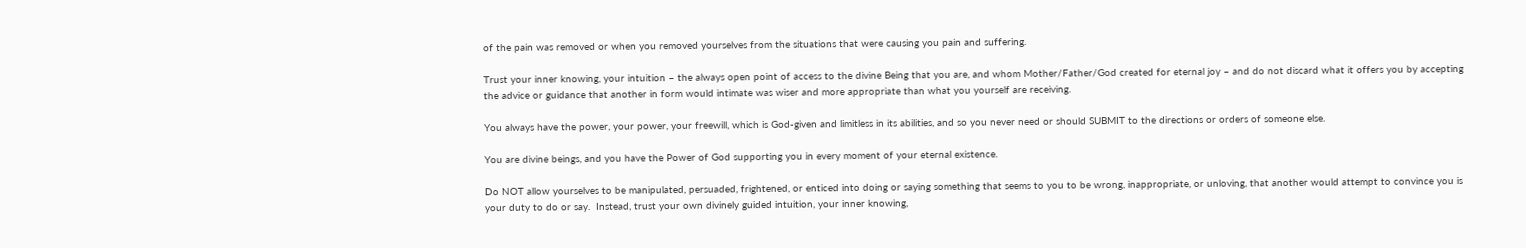of the pain was removed or when you removed yourselves from the situations that were causing you pain and suffering.

Trust your inner knowing, your intuition – the always open point of access to the divine Being that you are, and whom Mother/Father/God created for eternal joy – and do not discard what it offers you by accepting the advice or guidance that another in form would intimate was wiser and more appropriate than what you yourself are receiving.

You always have the power, your power, your freewill, which is God-given and limitless in its abilities, and so you never need or should SUBMIT to the directions or orders of someone else.

You are divine beings, and you have the Power of God supporting you in every moment of your eternal existence.

Do NOT allow yourselves to be manipulated, persuaded, frightened, or enticed into doing or saying something that seems to you to be wrong, inappropriate, or unloving, that another would attempt to convince you is your duty to do or say.  Instead, trust your own divinely guided intuition, your inner knowing,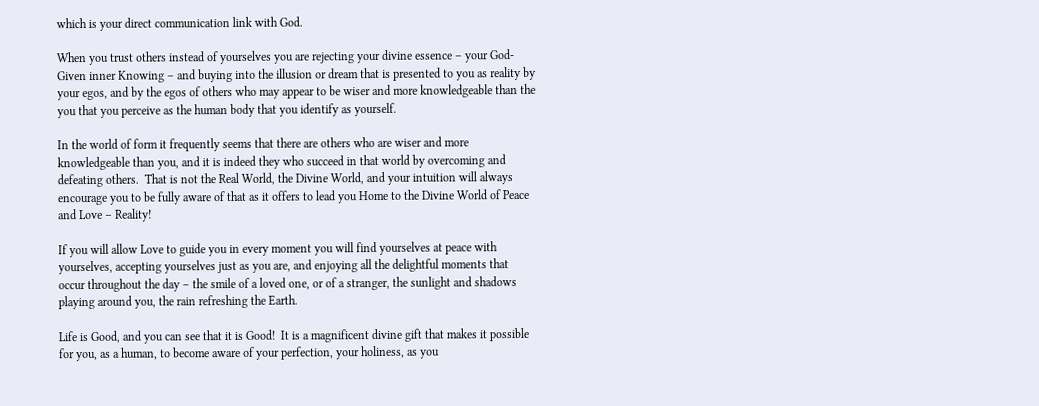which is your direct communication link with God.

When you trust others instead of yourselves you are rejecting your divine essence – your God-Given inner Knowing – and buying into the illusion or dream that is presented to you as reality by your egos, and by the egos of others who may appear to be wiser and more knowledgeable than the you that you perceive as the human body that you identify as yourself.

In the world of form it frequently seems that there are others who are wiser and more knowledgeable than you, and it is indeed they who succeed in that world by overcoming and defeating others.  That is not the Real World, the Divine World, and your intuition will always encourage you to be fully aware of that as it offers to lead you Home to the Divine World of Peace and Love – Reality!

If you will allow Love to guide you in every moment you will find yourselves at peace with yourselves, accepting yourselves just as you are, and enjoying all the delightful moments that occur throughout the day – the smile of a loved one, or of a stranger, the sunlight and shadows playing around you, the rain refreshing the Earth.

Life is Good, and you can see that it is Good!  It is a magnificent divine gift that makes it possible for you, as a human, to become aware of your perfection, your holiness, as you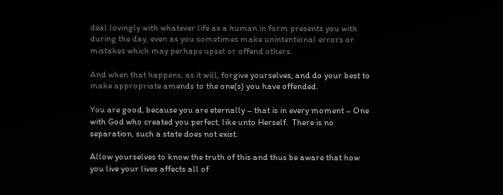deal lovingly with whatever life as a human in form presents you with during the day, even as you sometimes make unintentional errors or mistakes which may perhaps upset or offend others.

And when that happens, as it will, forgive yourselves, and do your best to make appropriate amends to the one(s) you have offended.

You are good, because you are eternally – that is in every moment – One with God who created you perfect, like unto Herself.  There is no separation, such a state does not exist.

Allow yourselves to know the truth of this and thus be aware that how you live your lives affects all of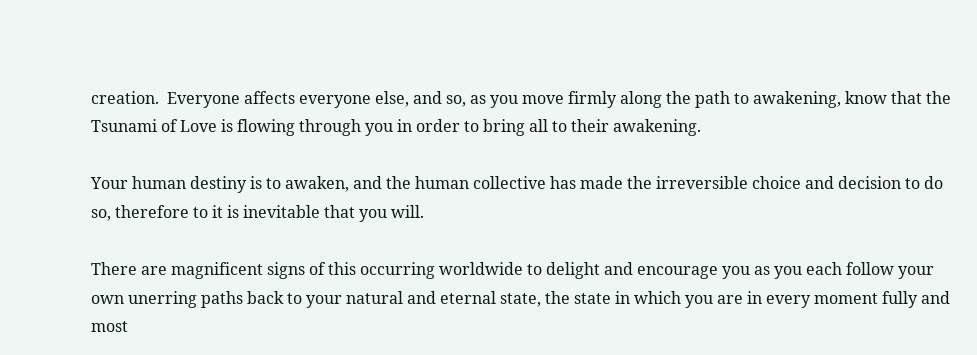creation.  Everyone affects everyone else, and so, as you move firmly along the path to awakening, know that the Tsunami of Love is flowing through you in order to bring all to their awakening.

Your human destiny is to awaken, and the human collective has made the irreversible choice and decision to do so, therefore to it is inevitable that you will.

There are magnificent signs of this occurring worldwide to delight and encourage you as you each follow your own unerring paths back to your natural and eternal state, the state in which you are in every moment fully and most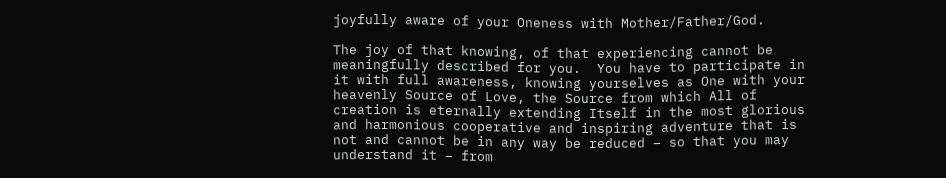joyfully aware of your Oneness with Mother/Father/God.

The joy of that knowing, of that experiencing cannot be meaningfully described for you.  You have to participate in it with full awareness, knowing yourselves as One with your heavenly Source of Love, the Source from which All of creation is eternally extending Itself in the most glorious and harmonious cooperative and inspiring adventure that is not and cannot be in any way be reduced – so that you may understand it – from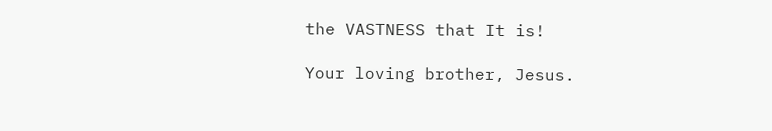the VASTNESS that It is!

Your loving brother, Jesus.